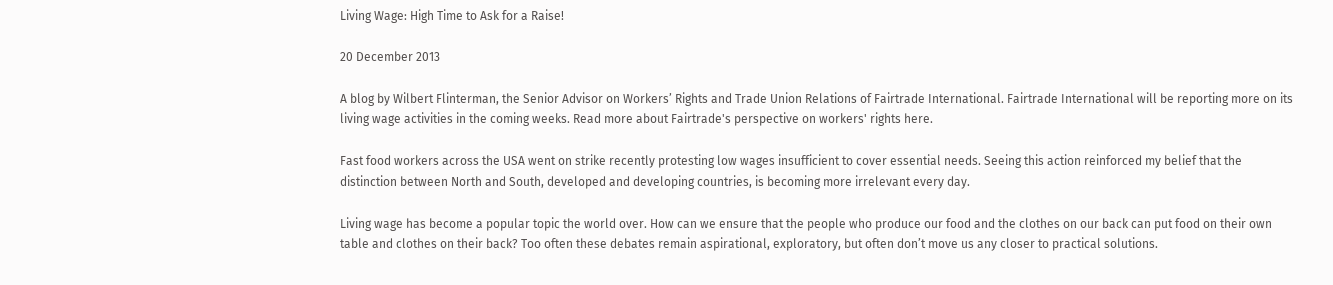Living Wage: High Time to Ask for a Raise!

20 December 2013

A blog by Wilbert Flinterman, the Senior Advisor on Workers’ Rights and Trade Union Relations of Fairtrade International. Fairtrade International will be reporting more on its living wage activities in the coming weeks. Read more about Fairtrade's perspective on workers' rights here.

Fast food workers across the USA went on strike recently protesting low wages insufficient to cover essential needs. Seeing this action reinforced my belief that the distinction between North and South, developed and developing countries, is becoming more irrelevant every day.

Living wage has become a popular topic the world over. How can we ensure that the people who produce our food and the clothes on our back can put food on their own table and clothes on their back? Too often these debates remain aspirational, exploratory, but often don’t move us any closer to practical solutions.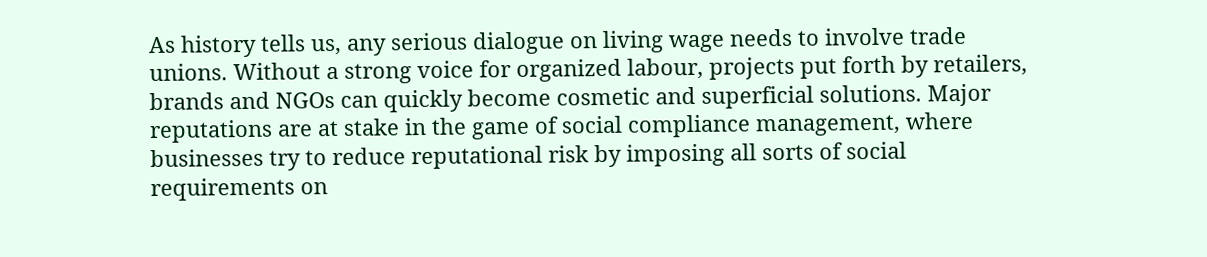As history tells us, any serious dialogue on living wage needs to involve trade unions. Without a strong voice for organized labour, projects put forth by retailers, brands and NGOs can quickly become cosmetic and superficial solutions. Major reputations are at stake in the game of social compliance management, where businesses try to reduce reputational risk by imposing all sorts of social requirements on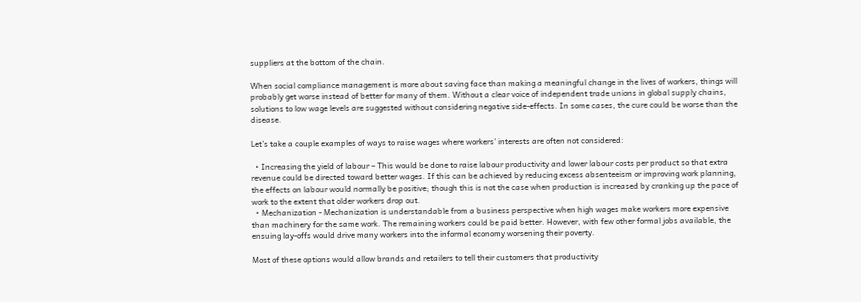suppliers at the bottom of the chain.

When social compliance management is more about saving face than making a meaningful change in the lives of workers, things will probably get worse instead of better for many of them. Without a clear voice of independent trade unions in global supply chains, solutions to low wage levels are suggested without considering negative side-effects. In some cases, the cure could be worse than the disease.

Let’s take a couple examples of ways to raise wages where workers’ interests are often not considered:

  • Increasing the yield of labour – This would be done to raise labour productivity and lower labour costs per product so that extra revenue could be directed toward better wages. If this can be achieved by reducing excess absenteeism or improving work planning, the effects on labour would normally be positive; though this is not the case when production is increased by cranking up the pace of work to the extent that older workers drop out.
  • Mechanization - Mechanization is understandable from a business perspective when high wages make workers more expensive than machinery for the same work. The remaining workers could be paid better. However, with few other formal jobs available, the ensuing lay-offs would drive many workers into the informal economy worsening their poverty.

Most of these options would allow brands and retailers to tell their customers that productivity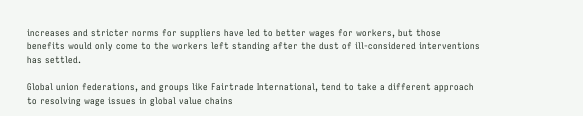increases and stricter norms for suppliers have led to better wages for workers, but those benefits would only come to the workers left standing after the dust of ill-considered interventions has settled.

Global union federations, and groups like Fairtrade International, tend to take a different approach to resolving wage issues in global value chains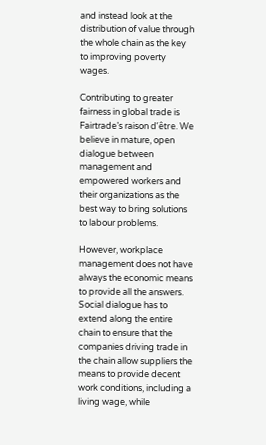and instead look at the distribution of value through the whole chain as the key to improving poverty wages.

Contributing to greater fairness in global trade is Fairtrade’s raison d’être. We believe in mature, open dialogue between management and empowered workers and their organizations as the best way to bring solutions to labour problems.

However, workplace management does not have always the economic means to provide all the answers. Social dialogue has to extend along the entire chain to ensure that the companies driving trade in the chain allow suppliers the means to provide decent work conditions, including a living wage, while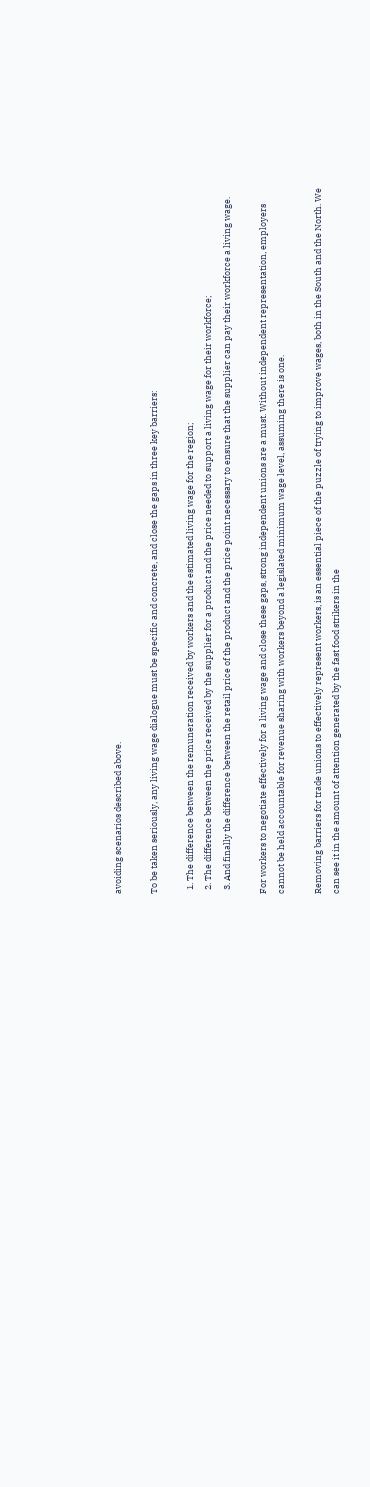avoiding scenarios described above.

To be taken seriously, any living wage dialogue must be specific and concrete, and close the gaps in three key barriers:

  1. The difference between the remuneration received by workers and the estimated living wage for the region;
  2. The difference between the price received by the supplier for a product and the price needed to support a living wage for their workforce;
  3. And finally the difference between the retail price of the product and the price point necessary to ensure that the supplier can pay their workforce a living wage.

For workers to negotiate effectively for a living wage and close these gaps, strong independent unions are a must. Without independent representation, employers cannot be held accountable for revenue sharing with workers beyond a legislated minimum wage level, assuming there is one.

Removing barriers for trade unions to effectively represent workers, is an essential piece of the puzzle of trying to improve wages, both in the South and the North. We can see it in the amount of attention generated by the fast food strikers in the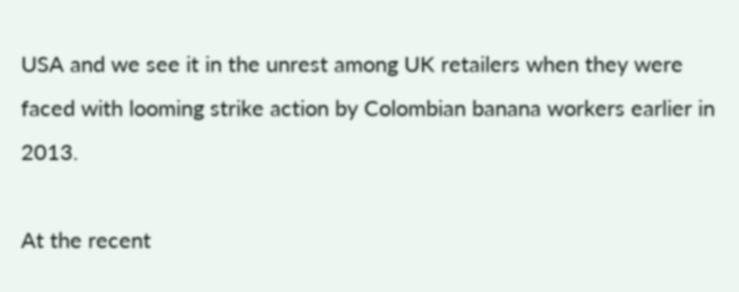USA and we see it in the unrest among UK retailers when they were faced with looming strike action by Colombian banana workers earlier in 2013.

At the recent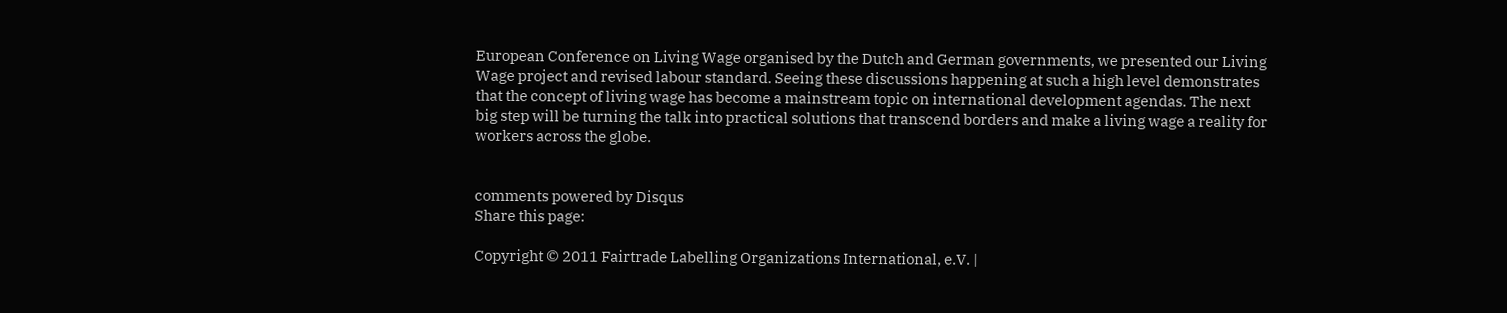European Conference on Living Wage organised by the Dutch and German governments, we presented our Living Wage project and revised labour standard. Seeing these discussions happening at such a high level demonstrates that the concept of living wage has become a mainstream topic on international development agendas. The next big step will be turning the talk into practical solutions that transcend borders and make a living wage a reality for workers across the globe.


comments powered by Disqus
Share this page:

Copyright © 2011 Fairtrade Labelling Organizations International, e.V. |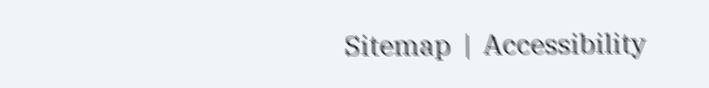Sitemap  |  Accessibility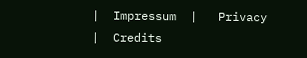|  Impressum  |   Privacy  |  Credits